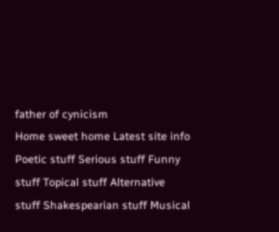father of cynicism
Home sweet home Latest site info Poetic stuff Serious stuff Funny stuff Topical stuff Alternative stuff Shakespearian stuff Musical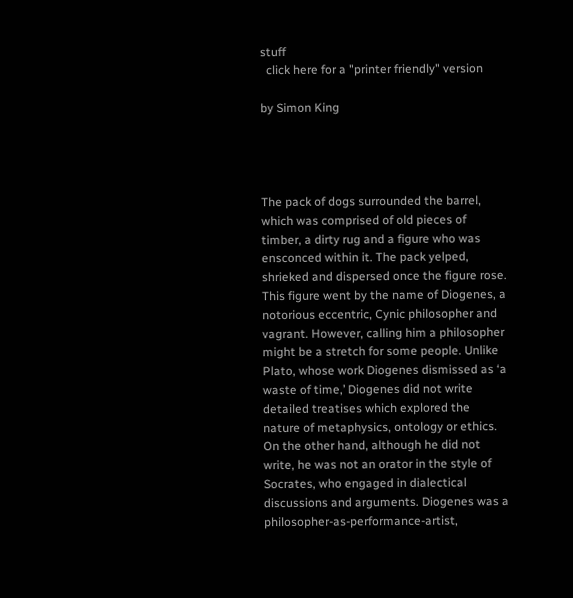stuff
  click here for a "printer friendly" version

by Simon King




The pack of dogs surrounded the barrel, which was comprised of old pieces of timber, a dirty rug and a figure who was ensconced within it. The pack yelped, shrieked and dispersed once the figure rose. This figure went by the name of Diogenes, a notorious eccentric, Cynic philosopher and vagrant. However, calling him a philosopher might be a stretch for some people. Unlike Plato, whose work Diogenes dismissed as ‘a waste of time,’ Diogenes did not write detailed treatises which explored the nature of metaphysics, ontology or ethics. On the other hand, although he did not write, he was not an orator in the style of Socrates, who engaged in dialectical discussions and arguments. Diogenes was a philosopher-as-performance-artist,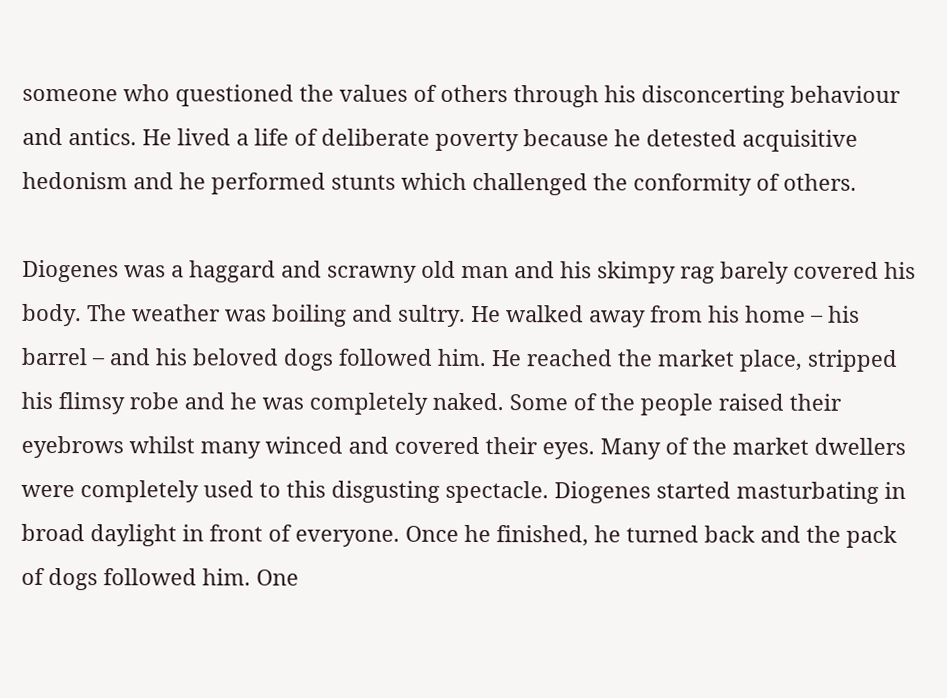someone who questioned the values of others through his disconcerting behaviour and antics. He lived a life of deliberate poverty because he detested acquisitive hedonism and he performed stunts which challenged the conformity of others.

Diogenes was a haggard and scrawny old man and his skimpy rag barely covered his body. The weather was boiling and sultry. He walked away from his home – his barrel – and his beloved dogs followed him. He reached the market place, stripped his flimsy robe and he was completely naked. Some of the people raised their eyebrows whilst many winced and covered their eyes. Many of the market dwellers were completely used to this disgusting spectacle. Diogenes started masturbating in broad daylight in front of everyone. Once he finished, he turned back and the pack of dogs followed him. One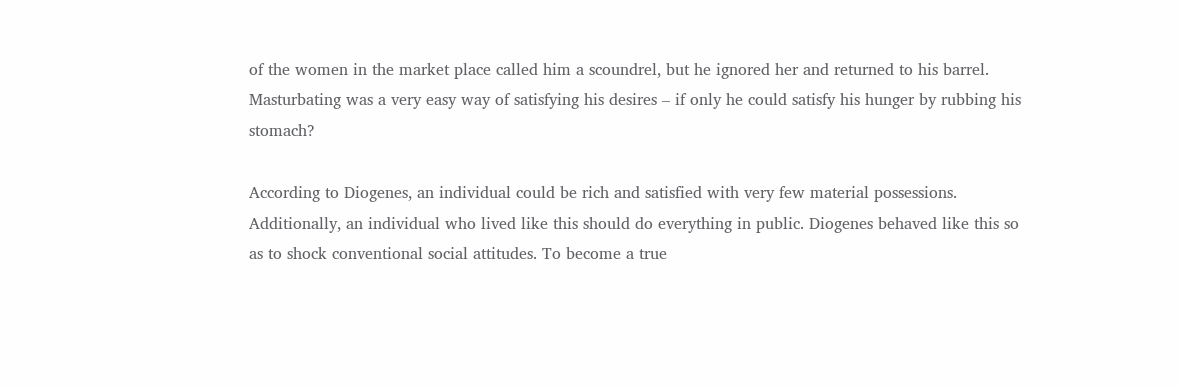of the women in the market place called him a scoundrel, but he ignored her and returned to his barrel. Masturbating was a very easy way of satisfying his desires – if only he could satisfy his hunger by rubbing his stomach?

According to Diogenes, an individual could be rich and satisfied with very few material possessions. Additionally, an individual who lived like this should do everything in public. Diogenes behaved like this so as to shock conventional social attitudes. To become a true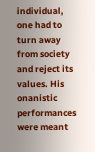individual, one had to turn away from society and reject its values. His onanistic performances were meant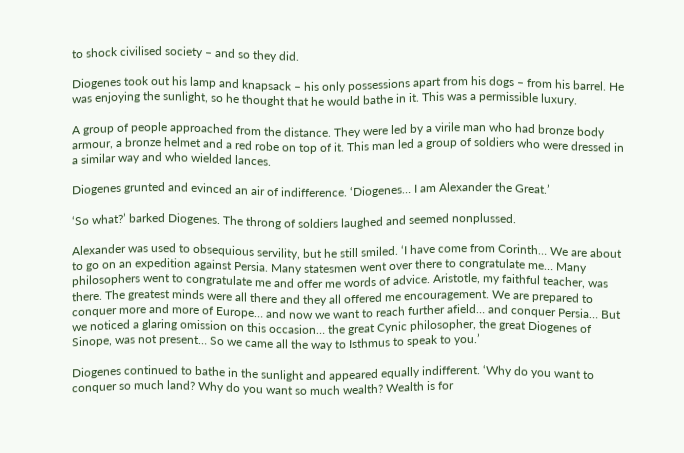to shock civilised society – and so they did.

Diogenes took out his lamp and knapsack – his only possessions apart from his dogs – from his barrel. He was enjoying the sunlight, so he thought that he would bathe in it. This was a permissible luxury.

A group of people approached from the distance. They were led by a virile man who had bronze body armour, a bronze helmet and a red robe on top of it. This man led a group of soldiers who were dressed in a similar way and who wielded lances.

Diogenes grunted and evinced an air of indifference. ‘Diogenes… I am Alexander the Great.’

‘So what?’ barked Diogenes. The throng of soldiers laughed and seemed nonplussed.

Alexander was used to obsequious servility, but he still smiled. ‘I have come from Corinth… We are about to go on an expedition against Persia. Many statesmen went over there to congratulate me… Many philosophers went to congratulate me and offer me words of advice. Aristotle, my faithful teacher, was there. The greatest minds were all there and they all offered me encouragement. We are prepared to conquer more and more of Europe… and now we want to reach further afield… and conquer Persia… But we noticed a glaring omission on this occasion… the great Cynic philosopher, the great Diogenes of Sinope, was not present… So we came all the way to Isthmus to speak to you.’

Diogenes continued to bathe in the sunlight and appeared equally indifferent. ‘Why do you want to conquer so much land? Why do you want so much wealth? Wealth is for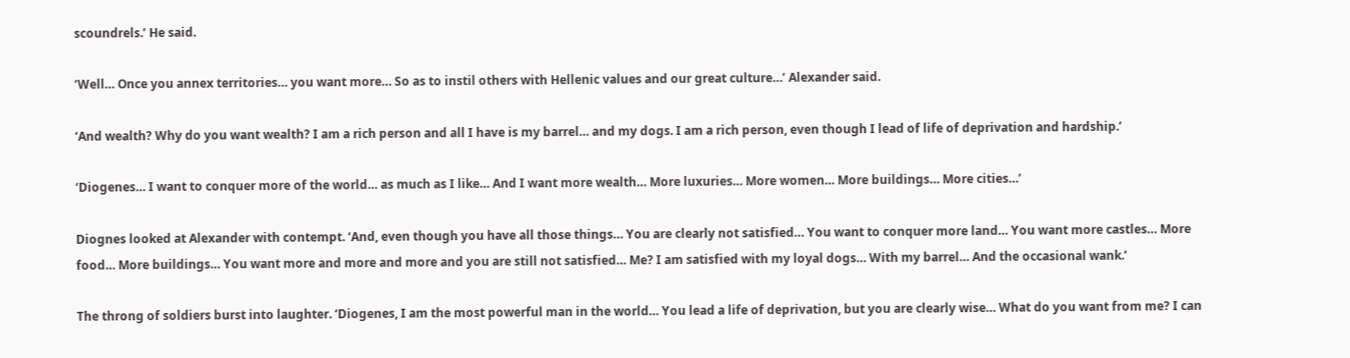scoundrels.’ He said.

‘Well… Once you annex territories… you want more… So as to instil others with Hellenic values and our great culture…’ Alexander said.

‘And wealth? Why do you want wealth? I am a rich person and all I have is my barrel… and my dogs. I am a rich person, even though I lead of life of deprivation and hardship.’

‘Diogenes… I want to conquer more of the world… as much as I like… And I want more wealth… More luxuries… More women… More buildings… More cities…’

Diognes looked at Alexander with contempt. ‘And, even though you have all those things… You are clearly not satisfied… You want to conquer more land… You want more castles… More food… More buildings… You want more and more and more and you are still not satisfied… Me? I am satisfied with my loyal dogs… With my barrel… And the occasional wank.’

The throng of soldiers burst into laughter. ‘Diogenes, I am the most powerful man in the world… You lead a life of deprivation, but you are clearly wise… What do you want from me? I can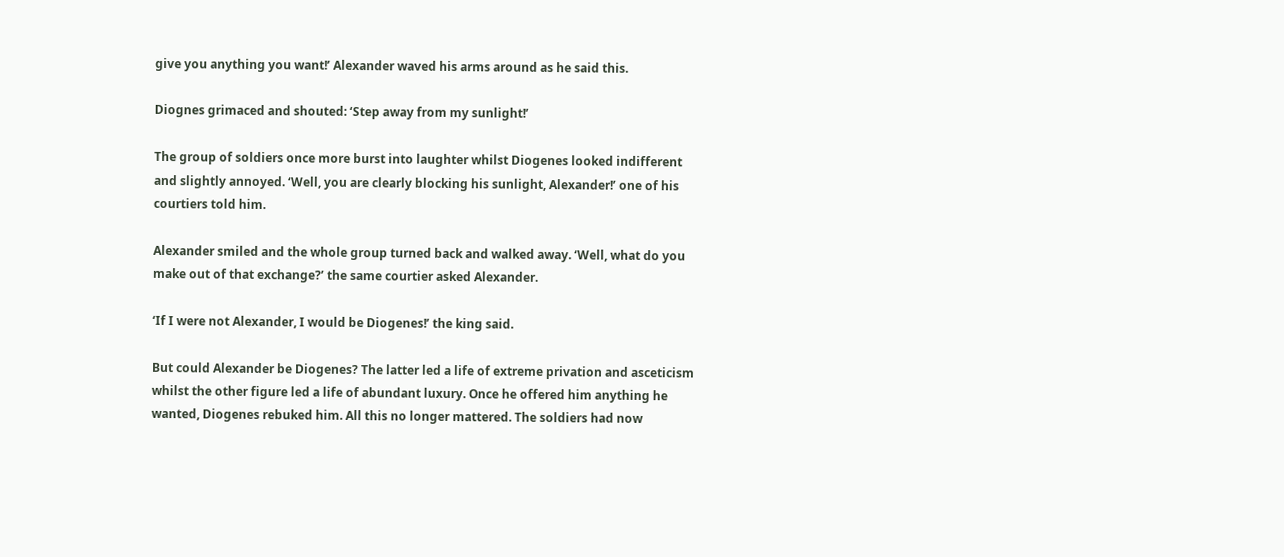give you anything you want!’ Alexander waved his arms around as he said this.

Diognes grimaced and shouted: ‘Step away from my sunlight!’

The group of soldiers once more burst into laughter whilst Diogenes looked indifferent and slightly annoyed. ‘Well, you are clearly blocking his sunlight, Alexander!’ one of his courtiers told him.

Alexander smiled and the whole group turned back and walked away. ‘Well, what do you make out of that exchange?’ the same courtier asked Alexander.

‘If I were not Alexander, I would be Diogenes!’ the king said.

But could Alexander be Diogenes? The latter led a life of extreme privation and asceticism whilst the other figure led a life of abundant luxury. Once he offered him anything he wanted, Diogenes rebuked him. All this no longer mattered. The soldiers had now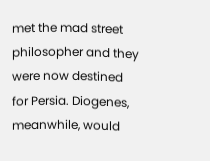met the mad street philosopher and they were now destined for Persia. Diogenes, meanwhile, would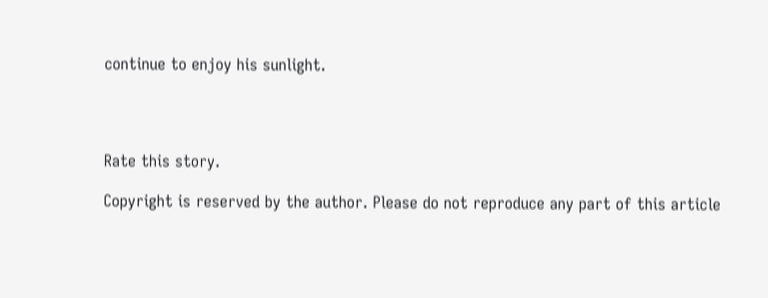continue to enjoy his sunlight.




Rate this story.

Copyright is reserved by the author. Please do not reproduce any part of this article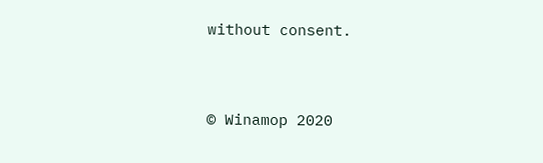without consent.


© Winamop 2020